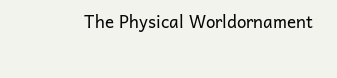The Physical Worldornament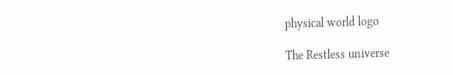physical world logo

The Restless universe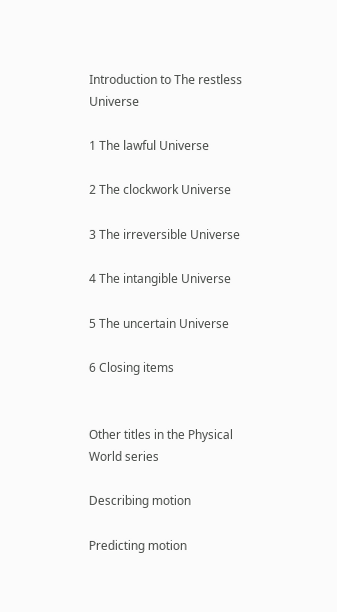Introduction to The restless Universe

1 The lawful Universe

2 The clockwork Universe

3 The irreversible Universe

4 The intangible Universe

5 The uncertain Universe

6 Closing items


Other titles in the Physical World series

Describing motion

Predicting motion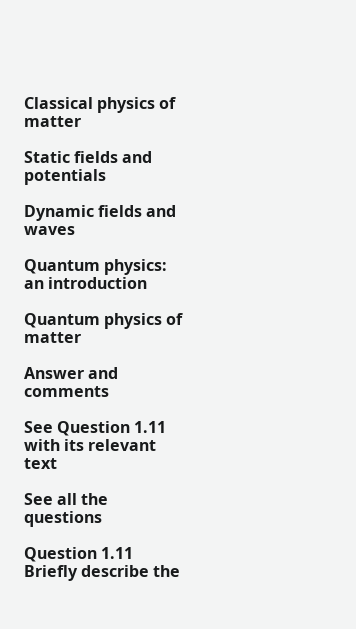Classical physics of matter

Static fields and potentials

Dynamic fields and waves

Quantum physics: an introduction

Quantum physics of matter

Answer and comments

See Question 1.11 with its relevant text

See all the questions

Question 1.11
Briefly describe the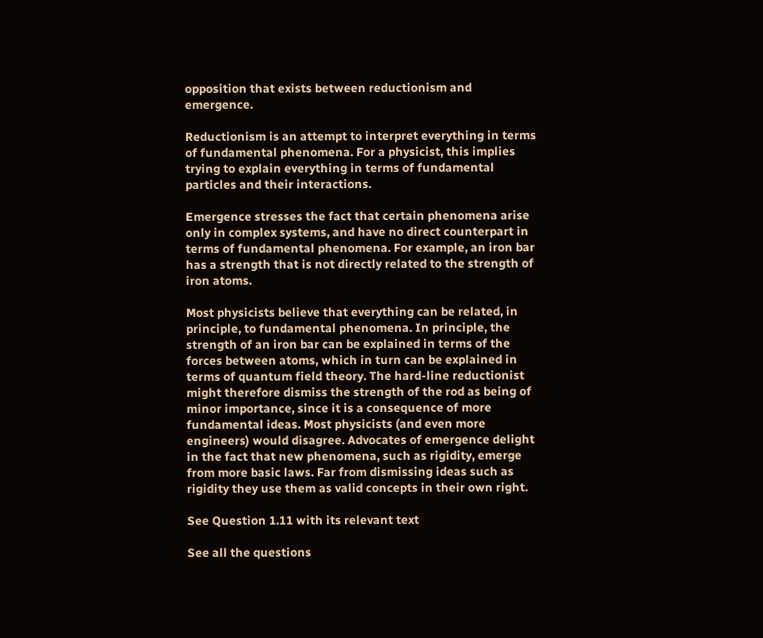opposition that exists between reductionism and emergence.

Reductionism is an attempt to interpret everything in terms of fundamental phenomena. For a physicist, this implies trying to explain everything in terms of fundamental particles and their interactions.

Emergence stresses the fact that certain phenomena arise only in complex systems, and have no direct counterpart in terms of fundamental phenomena. For example, an iron bar has a strength that is not directly related to the strength of iron atoms.

Most physicists believe that everything can be related, in principle, to fundamental phenomena. In principle, the strength of an iron bar can be explained in terms of the forces between atoms, which in turn can be explained in terms of quantum field theory. The hard-line reductionist might therefore dismiss the strength of the rod as being of minor importance, since it is a consequence of more fundamental ideas. Most physicists (and even more engineers) would disagree. Advocates of emergence delight in the fact that new phenomena, such as rigidity, emerge from more basic laws. Far from dismissing ideas such as rigidity they use them as valid concepts in their own right.

See Question 1.11 with its relevant text

See all the questions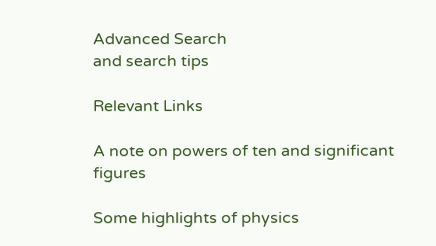Advanced Search
and search tips

Relevant Links

A note on powers of ten and significant figures

Some highlights of physics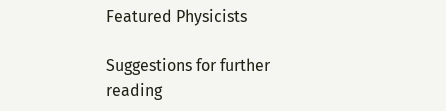Featured Physicists

Suggestions for further reading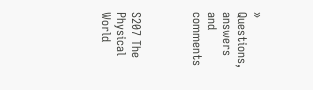» Questions, answers and comments



S207 The Physical World